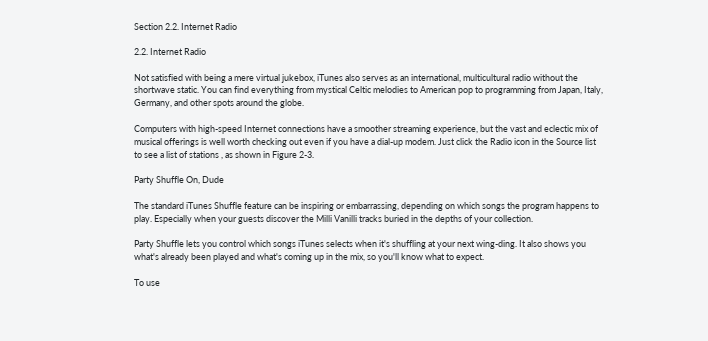Section 2.2. Internet Radio

2.2. Internet Radio

Not satisfied with being a mere virtual jukebox, iTunes also serves as an international, multicultural radio without the shortwave static. You can find everything from mystical Celtic melodies to American pop to programming from Japan, Italy, Germany, and other spots around the globe.

Computers with high-speed Internet connections have a smoother streaming experience, but the vast and eclectic mix of musical offerings is well worth checking out even if you have a dial-up modem. Just click the Radio icon in the Source list to see a list of stations , as shown in Figure 2-3.

Party Shuffle On, Dude

The standard iTunes Shuffle feature can be inspiring or embarrassing, depending on which songs the program happens to play. Especially when your guests discover the Milli Vanilli tracks buried in the depths of your collection.

Party Shuffle lets you control which songs iTunes selects when it's shuffling at your next wing-ding. It also shows you what's already been played and what's coming up in the mix, so you'll know what to expect.

To use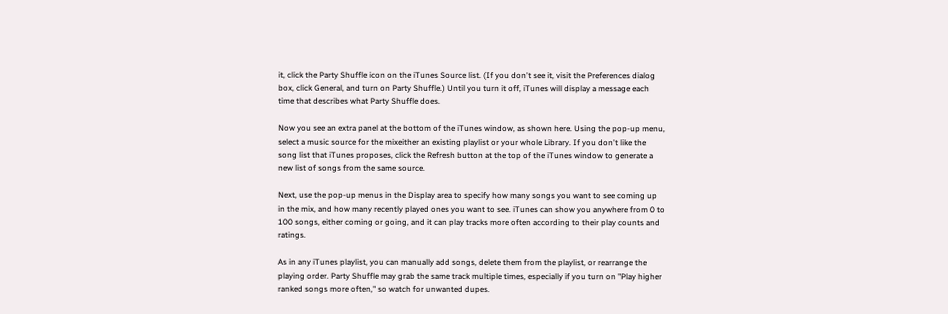it, click the Party Shuffle icon on the iTunes Source list. (If you don't see it, visit the Preferences dialog box, click General, and turn on Party Shuffle.) Until you turn it off, iTunes will display a message each time that describes what Party Shuffle does.

Now you see an extra panel at the bottom of the iTunes window, as shown here. Using the pop-up menu, select a music source for the mixeither an existing playlist or your whole Library. If you don't like the song list that iTunes proposes, click the Refresh button at the top of the iTunes window to generate a new list of songs from the same source.

Next, use the pop-up menus in the Display area to specify how many songs you want to see coming up in the mix, and how many recently played ones you want to see. iTunes can show you anywhere from 0 to 100 songs, either coming or going, and it can play tracks more often according to their play counts and ratings.

As in any iTunes playlist, you can manually add songs, delete them from the playlist, or rearrange the playing order. Party Shuffle may grab the same track multiple times, especially if you turn on "Play higher ranked songs more often," so watch for unwanted dupes.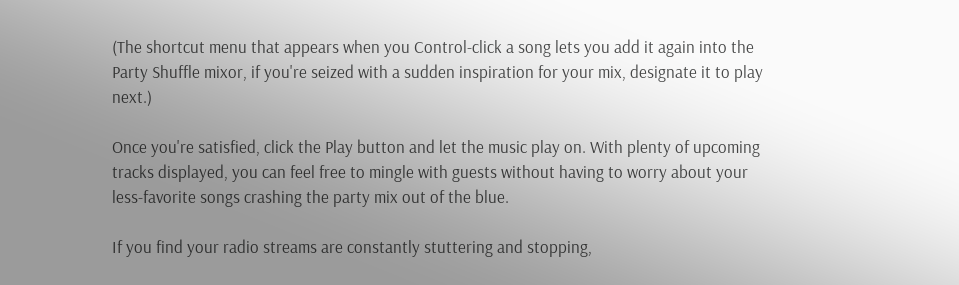(The shortcut menu that appears when you Control-click a song lets you add it again into the Party Shuffle mixor, if you're seized with a sudden inspiration for your mix, designate it to play next.)

Once you're satisfied, click the Play button and let the music play on. With plenty of upcoming tracks displayed, you can feel free to mingle with guests without having to worry about your less-favorite songs crashing the party mix out of the blue.

If you find your radio streams are constantly stuttering and stopping,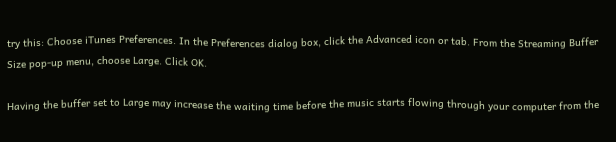try this: Choose iTunes Preferences. In the Preferences dialog box, click the Advanced icon or tab. From the Streaming Buffer Size pop-up menu, choose Large. Click OK.

Having the buffer set to Large may increase the waiting time before the music starts flowing through your computer from the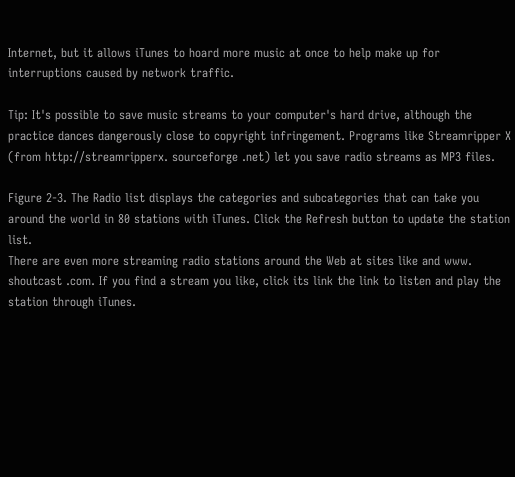Internet, but it allows iTunes to hoard more music at once to help make up for interruptions caused by network traffic.

Tip: It's possible to save music streams to your computer's hard drive, although the practice dances dangerously close to copyright infringement. Programs like Streamripper X (from http://streamripperx. sourceforge .net) let you save radio streams as MP3 files.

Figure 2-3. The Radio list displays the categories and subcategories that can take you around the world in 80 stations with iTunes. Click the Refresh button to update the station list.
There are even more streaming radio stations around the Web at sites like and www. shoutcast .com. If you find a stream you like, click its link the link to listen and play the station through iTunes.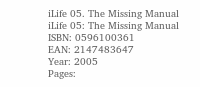iLife 05. The Missing Manual
iLife 05: The Missing Manual
ISBN: 0596100361
EAN: 2147483647
Year: 2005
Pages: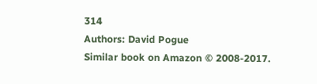314
Authors: David Pogue
Similar book on Amazon © 2008-2017.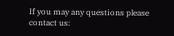If you may any questions please contact us: